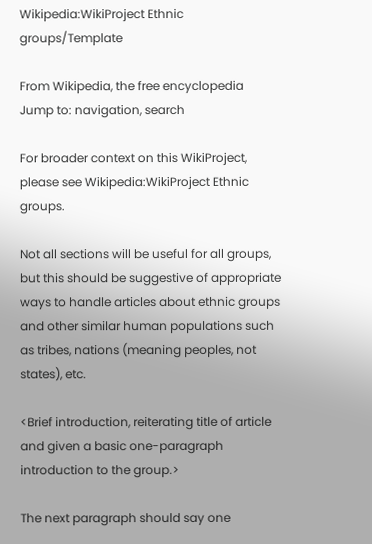Wikipedia:WikiProject Ethnic groups/Template

From Wikipedia, the free encyclopedia
Jump to: navigation, search

For broader context on this WikiProject, please see Wikipedia:WikiProject Ethnic groups.

Not all sections will be useful for all groups, but this should be suggestive of appropriate ways to handle articles about ethnic groups and other similar human populations such as tribes, nations (meaning peoples, not states), etc.

<Brief introduction, reiterating title of article and given a basic one-paragraph introduction to the group.>

The next paragraph should say one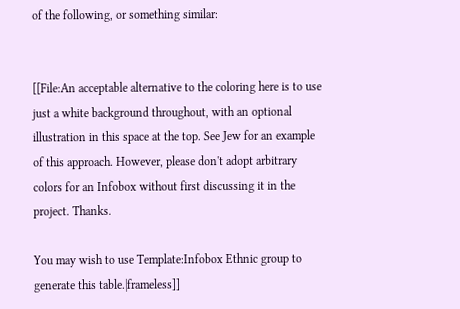of the following, or something similar:


[[File:An acceptable alternative to the coloring here is to use just a white background throughout, with an optional illustration in this space at the top. See Jew for an example of this approach. However, please don't adopt arbitrary colors for an Infobox without first discussing it in the project. Thanks.

You may wish to use Template:Infobox Ethnic group to generate this table.|frameless]]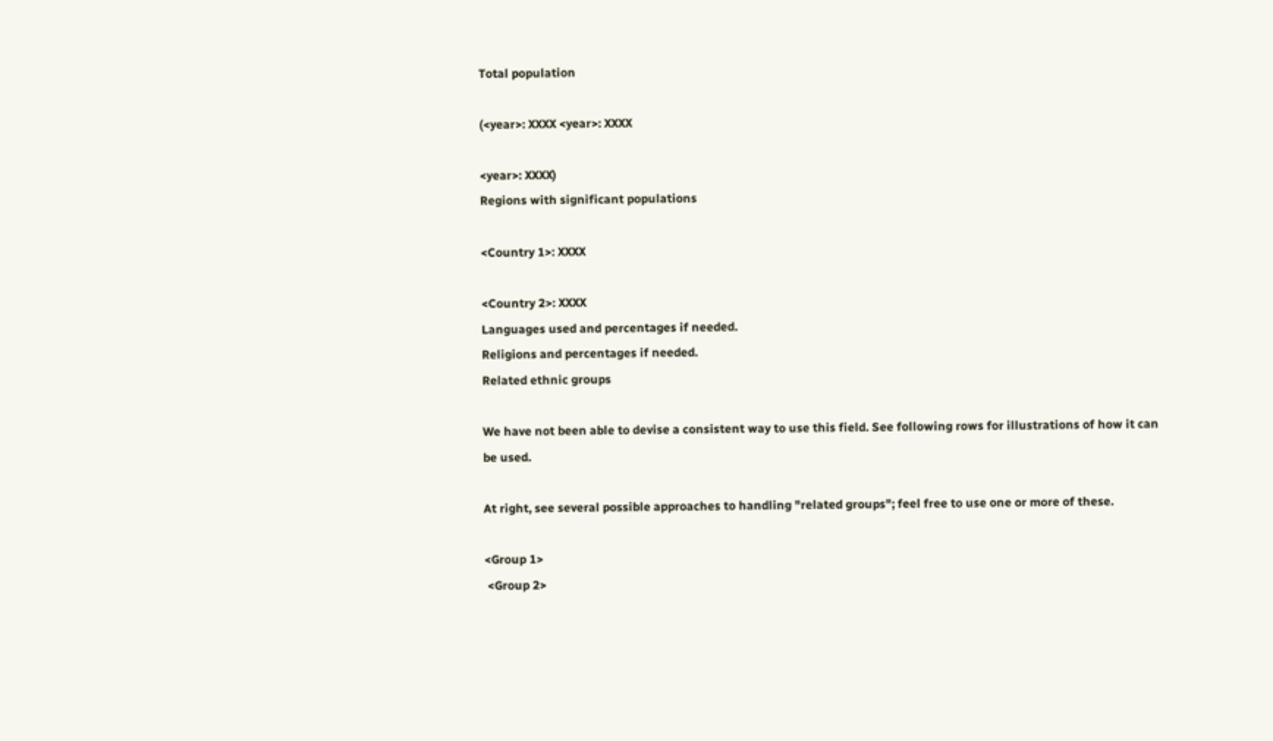Total population

(<year>: XXXX <year>: XXXX

<year>: XXXX)
Regions with significant populations

<Country 1>: XXXX

<Country 2>: XXXX
Languages used and percentages if needed.
Religions and percentages if needed.
Related ethnic groups

We have not been able to devise a consistent way to use this field. See following rows for illustrations of how it can be used.

At right, see several possible approaches to handling "related groups"; feel free to use one or more of these.

<Group 1>
 <Group 2>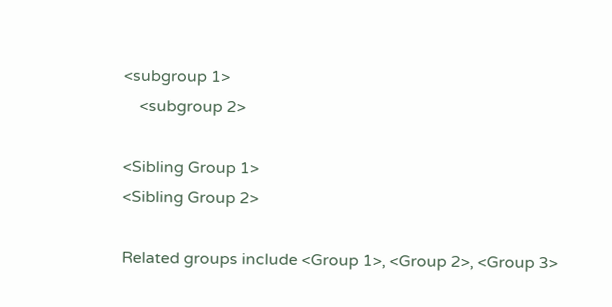<subgroup 1>
    <subgroup 2>

<Sibling Group 1>
<Sibling Group 2>

Related groups include <Group 1>, <Group 2>, <Group 3>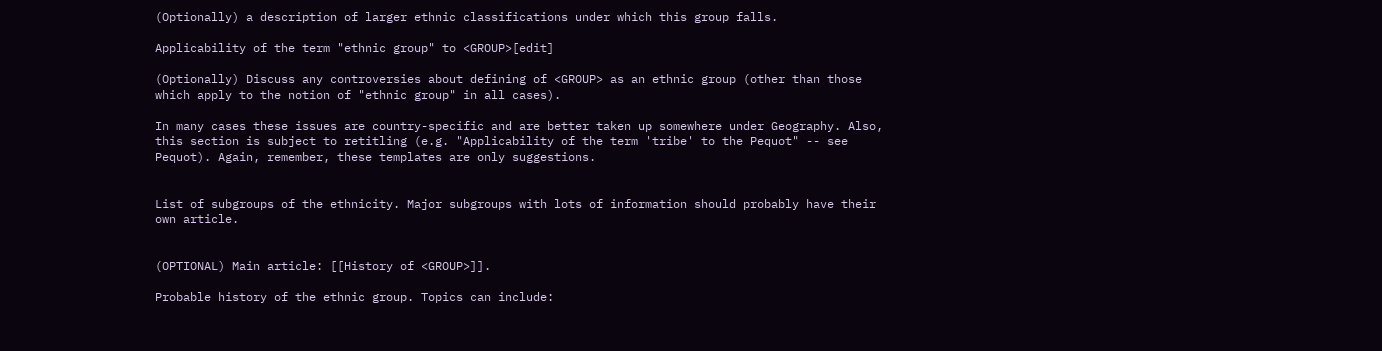(Optionally) a description of larger ethnic classifications under which this group falls.

Applicability of the term "ethnic group" to <GROUP>[edit]

(Optionally) Discuss any controversies about defining of <GROUP> as an ethnic group (other than those which apply to the notion of "ethnic group" in all cases).

In many cases these issues are country-specific and are better taken up somewhere under Geography. Also, this section is subject to retitling (e.g. "Applicability of the term 'tribe' to the Pequot" -- see Pequot). Again, remember, these templates are only suggestions.


List of subgroups of the ethnicity. Major subgroups with lots of information should probably have their own article.


(OPTIONAL) Main article: [[History of <GROUP>]].

Probable history of the ethnic group. Topics can include: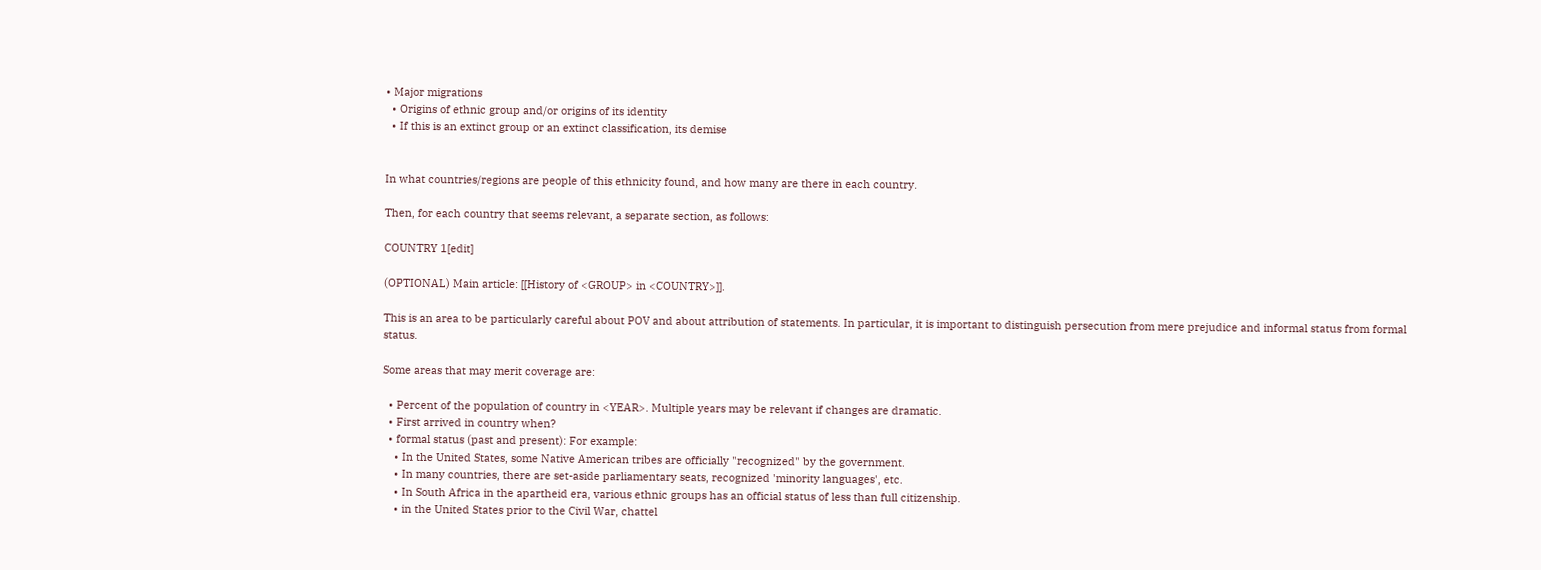• Major migrations
  • Origins of ethnic group and/or origins of its identity
  • If this is an extinct group or an extinct classification, its demise


In what countries/regions are people of this ethnicity found, and how many are there in each country.

Then, for each country that seems relevant, a separate section, as follows:

COUNTRY 1[edit]

(OPTIONAL) Main article: [[History of <GROUP> in <COUNTRY>]].

This is an area to be particularly careful about POV and about attribution of statements. In particular, it is important to distinguish persecution from mere prejudice and informal status from formal status.

Some areas that may merit coverage are:

  • Percent of the population of country in <YEAR>. Multiple years may be relevant if changes are dramatic.
  • First arrived in country when?
  • formal status (past and present): For example:
    • In the United States, some Native American tribes are officially "recognized" by the government.
    • In many countries, there are set-aside parliamentary seats, recognized 'minority languages', etc.
    • In South Africa in the apartheid era, various ethnic groups has an official status of less than full citizenship.
    • in the United States prior to the Civil War, chattel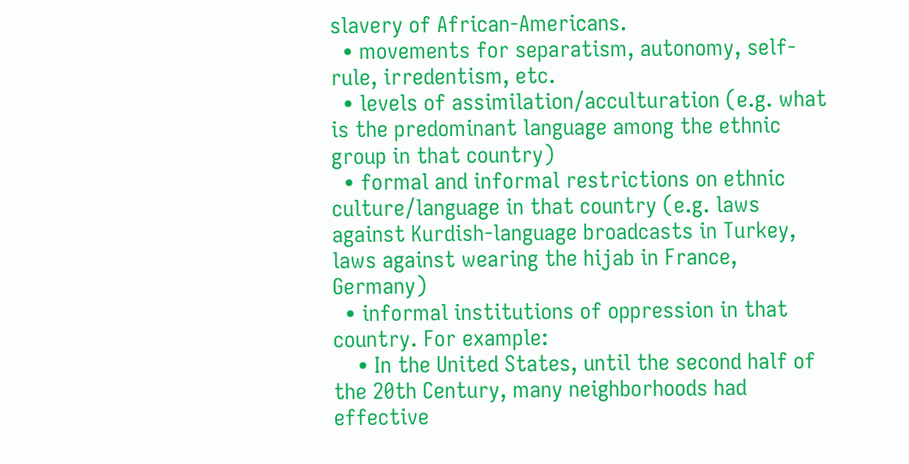slavery of African-Americans.
  • movements for separatism, autonomy, self-rule, irredentism, etc.
  • levels of assimilation/acculturation (e.g. what is the predominant language among the ethnic group in that country)
  • formal and informal restrictions on ethnic culture/language in that country (e.g. laws against Kurdish-language broadcasts in Turkey, laws against wearing the hijab in France, Germany)
  • informal institutions of oppression in that country. For example:
    • In the United States, until the second half of the 20th Century, many neighborhoods had effective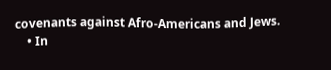covenants against Afro-Americans and Jews.
    • In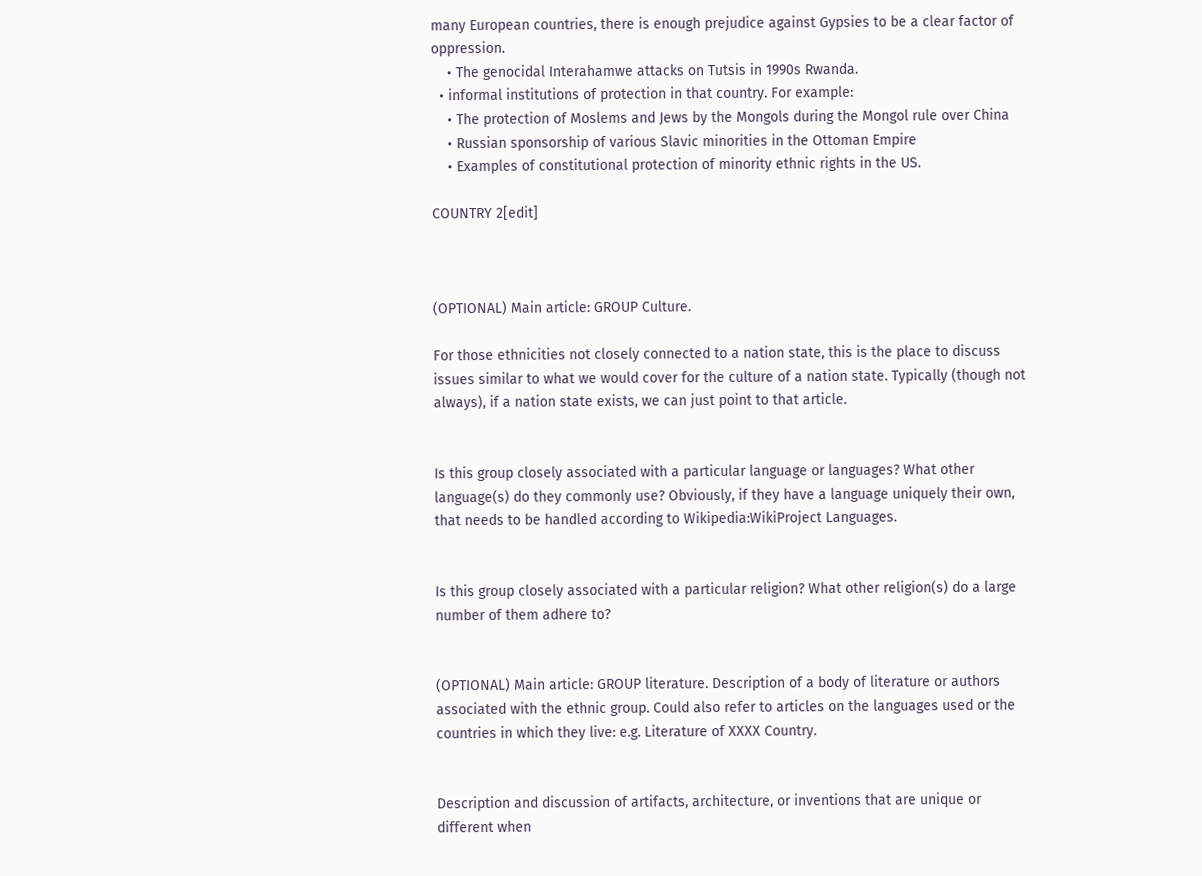many European countries, there is enough prejudice against Gypsies to be a clear factor of oppression.
    • The genocidal Interahamwe attacks on Tutsis in 1990s Rwanda.
  • informal institutions of protection in that country. For example:
    • The protection of Moslems and Jews by the Mongols during the Mongol rule over China
    • Russian sponsorship of various Slavic minorities in the Ottoman Empire
    • Examples of constitutional protection of minority ethnic rights in the US.

COUNTRY 2[edit]



(OPTIONAL) Main article: GROUP Culture.

For those ethnicities not closely connected to a nation state, this is the place to discuss issues similar to what we would cover for the culture of a nation state. Typically (though not always), if a nation state exists, we can just point to that article.


Is this group closely associated with a particular language or languages? What other language(s) do they commonly use? Obviously, if they have a language uniquely their own, that needs to be handled according to Wikipedia:WikiProject Languages.


Is this group closely associated with a particular religion? What other religion(s) do a large number of them adhere to?


(OPTIONAL) Main article: GROUP literature. Description of a body of literature or authors associated with the ethnic group. Could also refer to articles on the languages used or the countries in which they live: e.g. Literature of XXXX Country.


Description and discussion of artifacts, architecture, or inventions that are unique or different when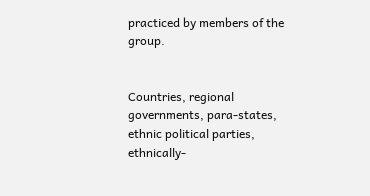practiced by members of the group.


Countries, regional governments, para-states, ethnic political parties, ethnically-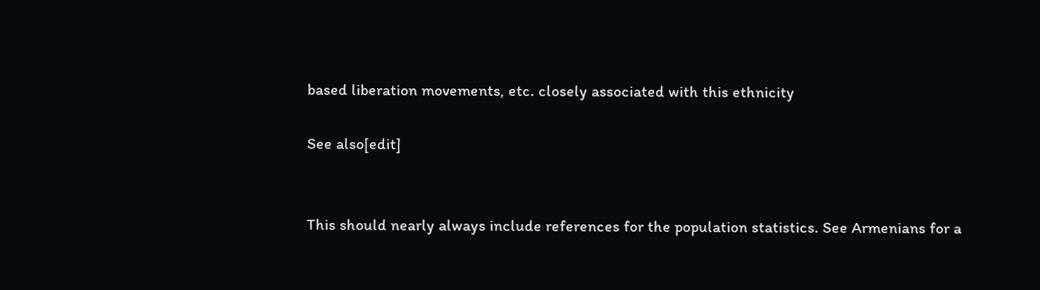based liberation movements, etc. closely associated with this ethnicity

See also[edit]


This should nearly always include references for the population statistics. See Armenians for a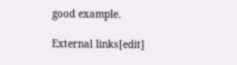good example.

External links[edit]